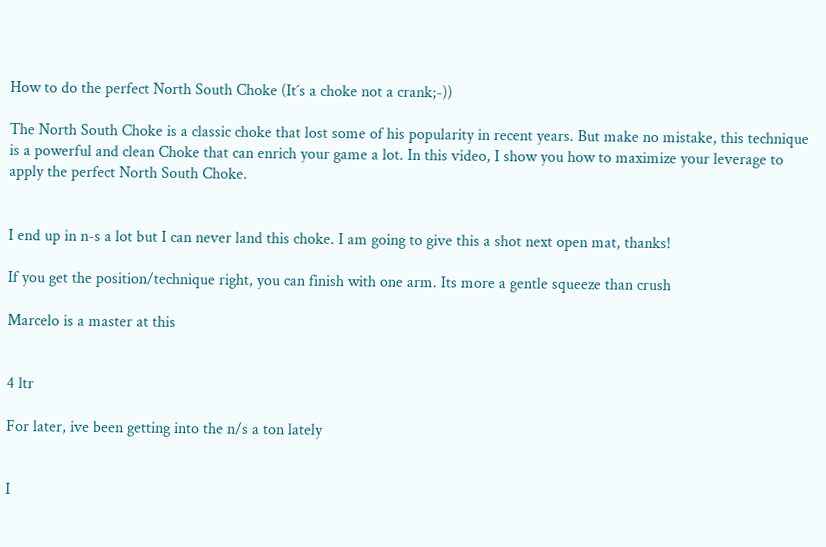How to do the perfect North South Choke (It´s a choke not a crank;-))

The North South Choke is a classic choke that lost some of his popularity in recent years. But make no mistake, this technique is a powerful and clean Choke that can enrich your game a lot. In this video, I show you how to maximize your leverage to apply the perfect North South Choke.


I end up in n-s a lot but I can never land this choke. I am going to give this a shot next open mat, thanks!

If you get the position/technique right, you can finish with one arm. Its more a gentle squeeze than crush

Marcelo is a master at this


4 ltr

For later, ive been getting into the n/s a ton lately


I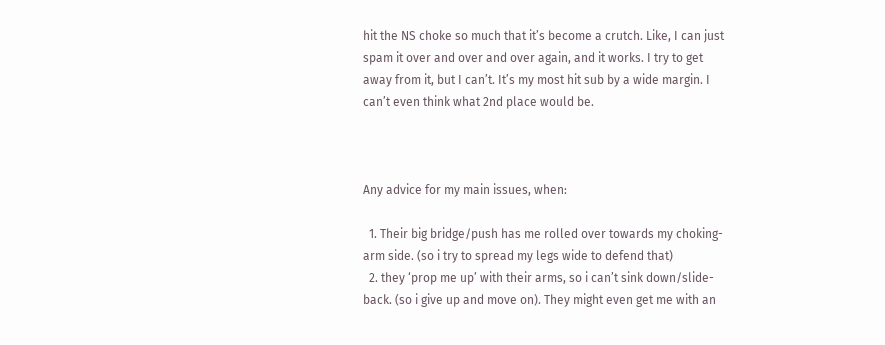hit the NS choke so much that it’s become a crutch. Like, I can just spam it over and over and over again, and it works. I try to get away from it, but I can’t. It’s my most hit sub by a wide margin. I can’t even think what 2nd place would be.



Any advice for my main issues, when:

  1. Their big bridge/push has me rolled over towards my choking-arm side. (so i try to spread my legs wide to defend that)
  2. they ‘prop me up’ with their arms, so i can’t sink down/slide-back. (so i give up and move on). They might even get me with an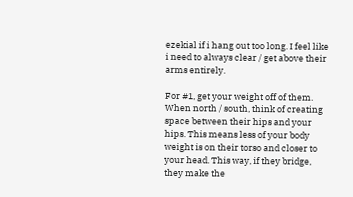ezekial if i hang out too long. I feel like i need to always clear / get above their arms entirely.

For #1, get your weight off of them. When north / south, think of creating space between their hips and your hips. This means less of your body weight is on their torso and closer to your head. This way, if they bridge, they make the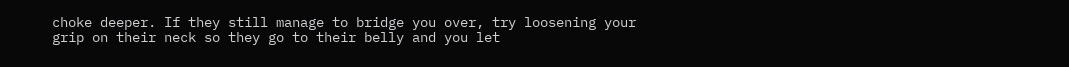choke deeper. If they still manage to bridge you over, try loosening your grip on their neck so they go to their belly and you let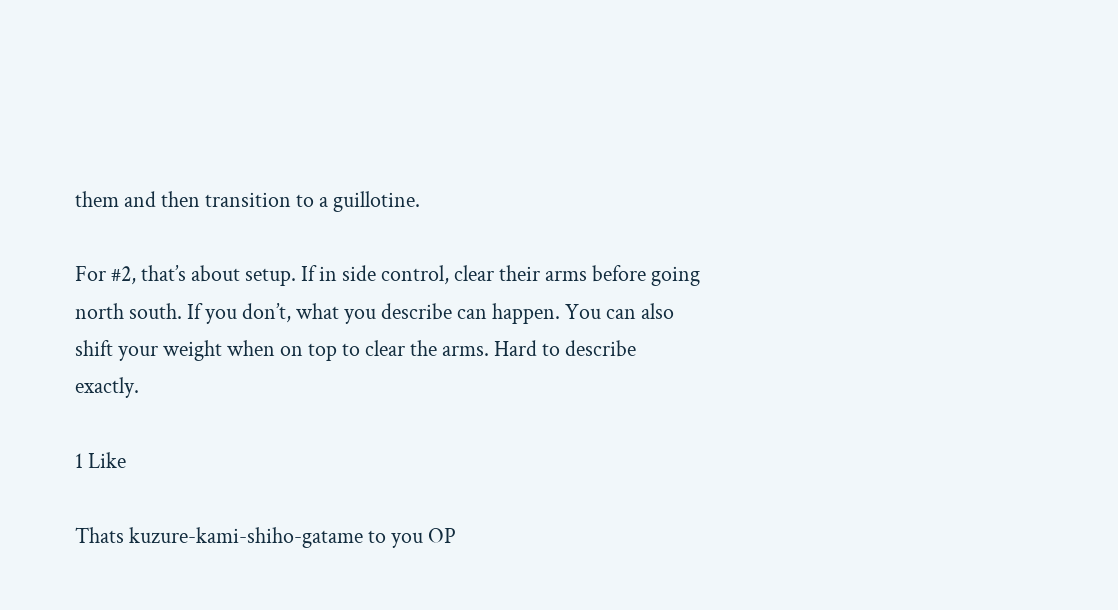them and then transition to a guillotine.

For #2, that’s about setup. If in side control, clear their arms before going north south. If you don’t, what you describe can happen. You can also shift your weight when on top to clear the arms. Hard to describe exactly.

1 Like

Thats kuzure-kami-shiho-gatame to you OP